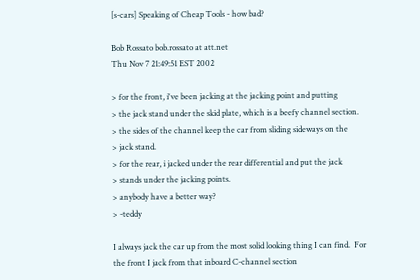[s-cars] Speaking of Cheap Tools - how bad?

Bob Rossato bob.rossato at att.net
Thu Nov 7 21:49:51 EST 2002

> for the front, i've been jacking at the jacking point and putting
> the jack stand under the skid plate, which is a beefy channel section.
> the sides of the channel keep the car from sliding sideways on the
> jack stand.
> for the rear, i jacked under the rear differential and put the jack
> stands under the jacking points.
> anybody have a better way?
> -teddy

I always jack the car up from the most solid looking thing I can find.  For
the front I jack from that inboard C-channel section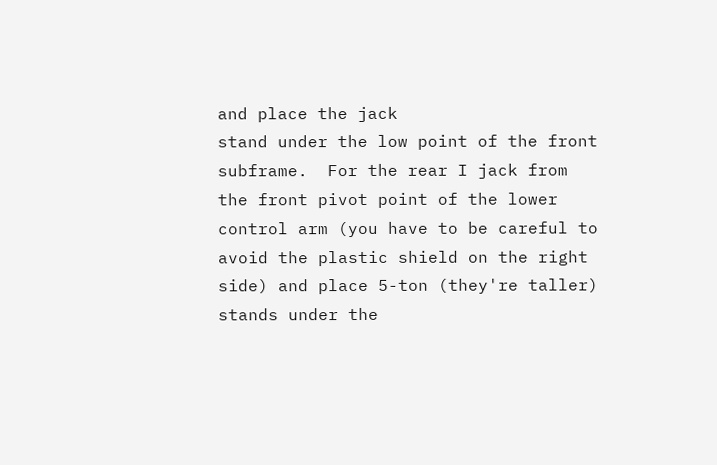and place the jack
stand under the low point of the front subframe.  For the rear I jack from
the front pivot point of the lower control arm (you have to be careful to
avoid the plastic shield on the right side) and place 5-ton (they're taller)
stands under the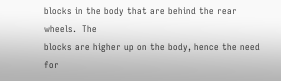blocks in the body that are behind the rear wheels.  The
blocks are higher up on the body, hence the need for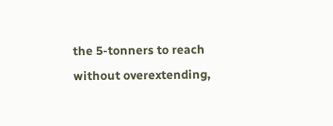the 5-tonners to reach
without overextending,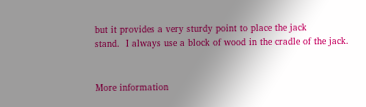but it provides a very sturdy point to place the jack
stand.  I always use a block of wood in the cradle of the jack.


More information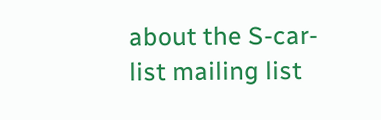about the S-car-list mailing list